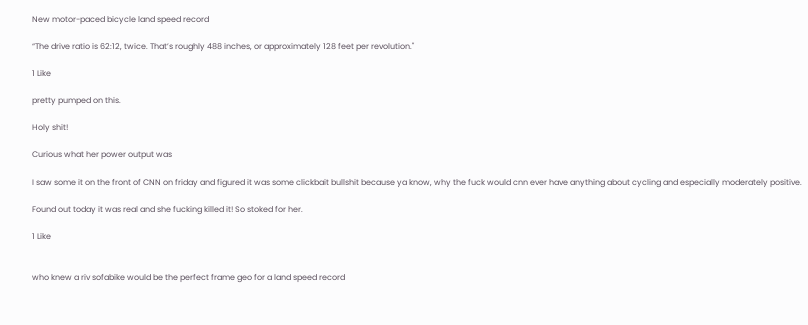New motor-paced bicycle land speed record

“The drive ratio is 62:12, twice. That’s roughly 488 inches, or approximately 128 feet per revolution."

1 Like

pretty pumped on this.

Holy shit!

Curious what her power output was

I saw some it on the front of CNN on friday and figured it was some clickbait bullshit because ya know, why the fuck would cnn ever have anything about cycling and especially moderately positive.

Found out today it was real and she fucking killed it! So stoked for her.

1 Like


who knew a riv sofabike would be the perfect frame geo for a land speed record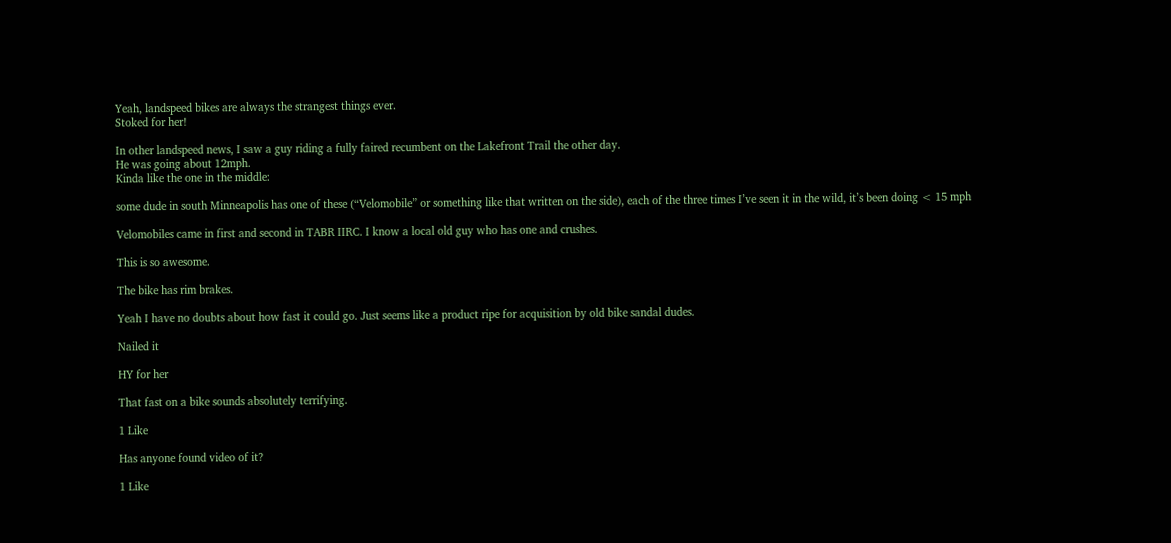Yeah, landspeed bikes are always the strangest things ever.
Stoked for her!

In other landspeed news, I saw a guy riding a fully faired recumbent on the Lakefront Trail the other day.
He was going about 12mph.
Kinda like the one in the middle:

some dude in south Minneapolis has one of these (“Velomobile” or something like that written on the side), each of the three times I’ve seen it in the wild, it’s been doing < 15 mph

Velomobiles came in first and second in TABR IIRC. I know a local old guy who has one and crushes.

This is so awesome.

The bike has rim brakes.

Yeah I have no doubts about how fast it could go. Just seems like a product ripe for acquisition by old bike sandal dudes.

Nailed it

HY for her

That fast on a bike sounds absolutely terrifying.

1 Like

Has anyone found video of it?

1 Like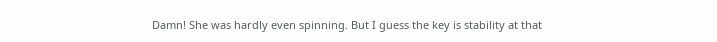Damn! She was hardly even spinning. But I guess the key is stability at that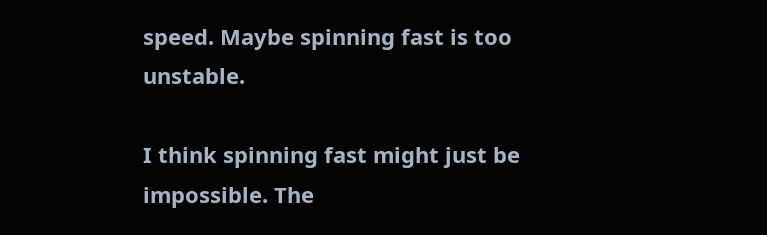speed. Maybe spinning fast is too unstable.

I think spinning fast might just be impossible. The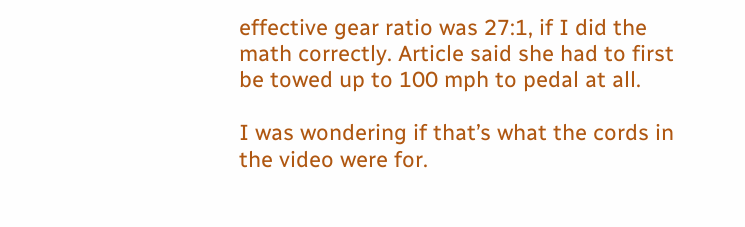effective gear ratio was 27:1, if I did the math correctly. Article said she had to first be towed up to 100 mph to pedal at all.

I was wondering if that’s what the cords in the video were for.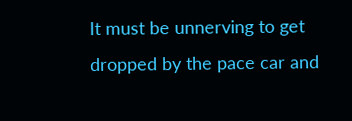It must be unnerving to get dropped by the pace car and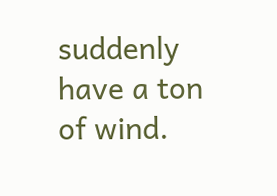suddenly have a ton of wind.